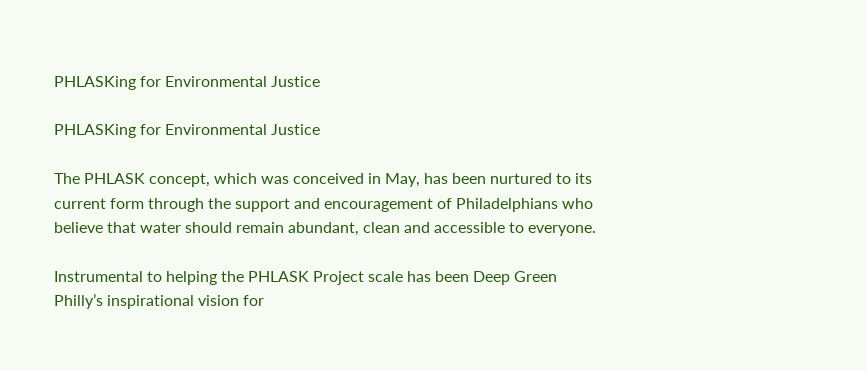PHLASKing for Environmental Justice

PHLASKing for Environmental Justice

The PHLASK concept, which was conceived in May, has been nurtured to its current form through the support and encouragement of Philadelphians who believe that water should remain abundant, clean and accessible to everyone.

Instrumental to helping the PHLASK Project scale has been Deep Green Philly’s inspirational vision for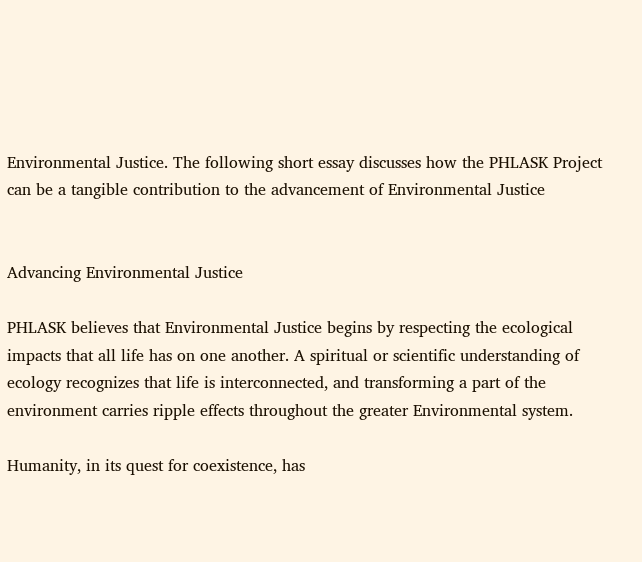Environmental Justice. The following short essay discusses how the PHLASK Project can be a tangible contribution to the advancement of Environmental Justice


Advancing Environmental Justice

PHLASK believes that Environmental Justice begins by respecting the ecological impacts that all life has on one another. A spiritual or scientific understanding of ecology recognizes that life is interconnected, and transforming a part of the environment carries ripple effects throughout the greater Environmental system.

Humanity, in its quest for coexistence, has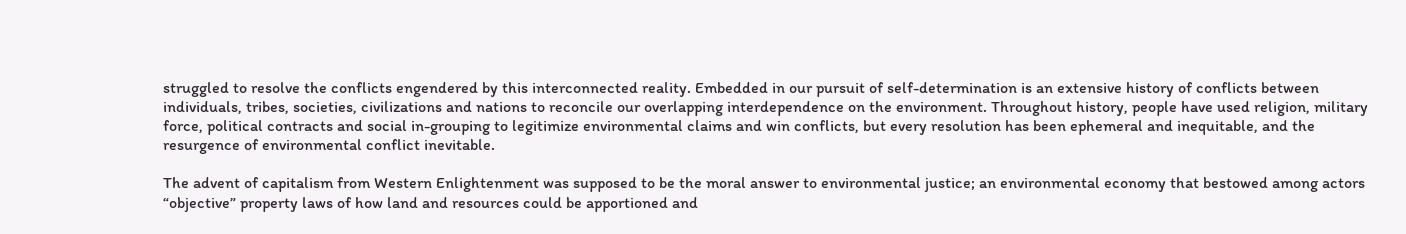struggled to resolve the conflicts engendered by this interconnected reality. Embedded in our pursuit of self-determination is an extensive history of conflicts between individuals, tribes, societies, civilizations and nations to reconcile our overlapping interdependence on the environment. Throughout history, people have used religion, military force, political contracts and social in-grouping to legitimize environmental claims and win conflicts, but every resolution has been ephemeral and inequitable, and the resurgence of environmental conflict inevitable.

The advent of capitalism from Western Enlightenment was supposed to be the moral answer to environmental justice; an environmental economy that bestowed among actors “objective” property laws of how land and resources could be apportioned and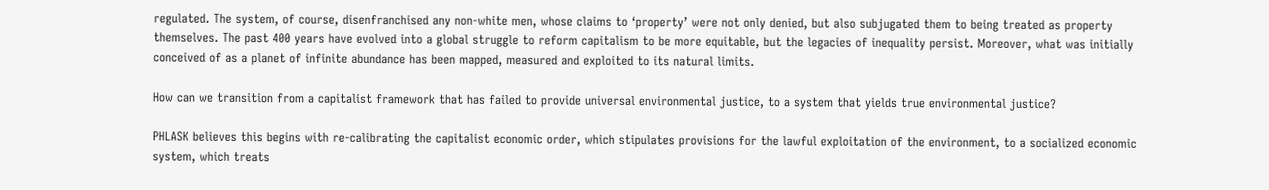regulated. The system, of course, disenfranchised any non-white men, whose claims to ‘property’ were not only denied, but also subjugated them to being treated as property themselves. The past 400 years have evolved into a global struggle to reform capitalism to be more equitable, but the legacies of inequality persist. Moreover, what was initially conceived of as a planet of infinite abundance has been mapped, measured and exploited to its natural limits.

How can we transition from a capitalist framework that has failed to provide universal environmental justice, to a system that yields true environmental justice?

PHLASK believes this begins with re-calibrating the capitalist economic order, which stipulates provisions for the lawful exploitation of the environment, to a socialized economic system, which treats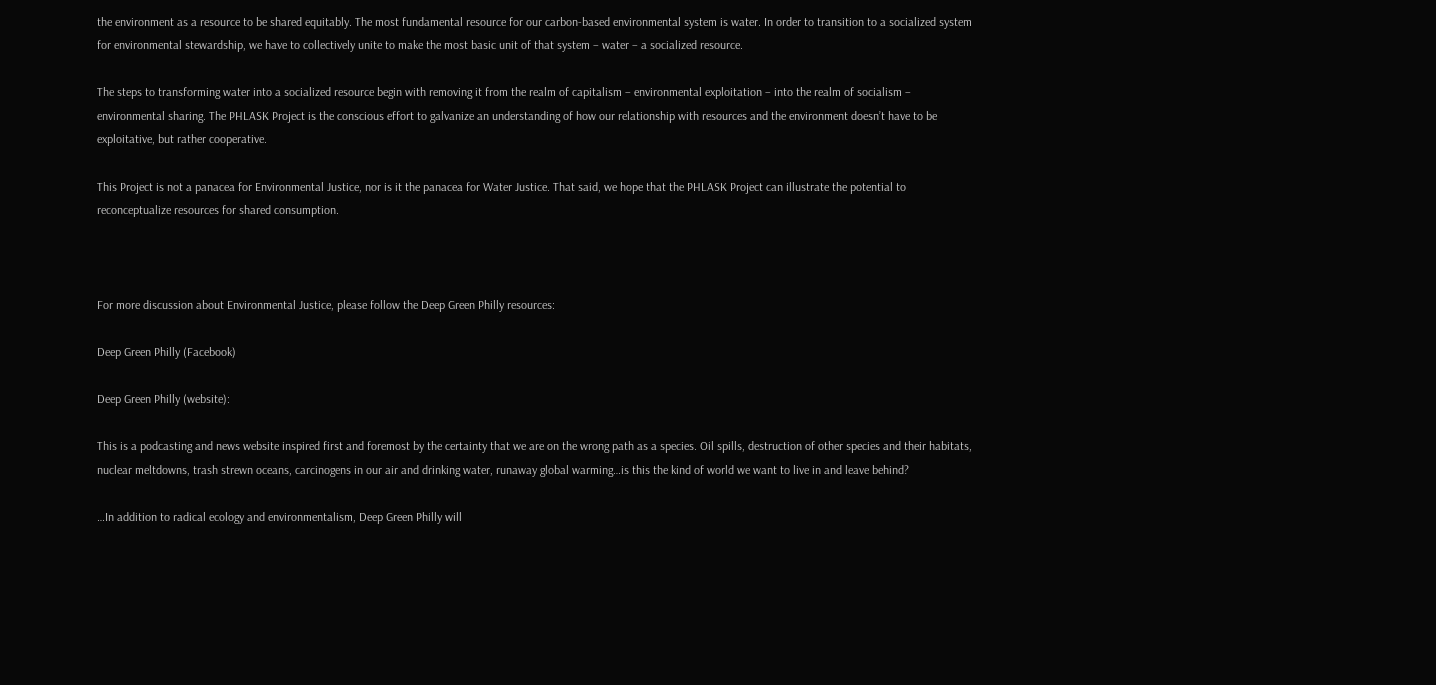the environment as a resource to be shared equitably. The most fundamental resource for our carbon-based environmental system is water. In order to transition to a socialized system for environmental stewardship, we have to collectively unite to make the most basic unit of that system – water – a socialized resource.

The steps to transforming water into a socialized resource begin with removing it from the realm of capitalism – environmental exploitation – into the realm of socialism – environmental sharing. The PHLASK Project is the conscious effort to galvanize an understanding of how our relationship with resources and the environment doesn’t have to be exploitative, but rather cooperative.

This Project is not a panacea for Environmental Justice, nor is it the panacea for Water Justice. That said, we hope that the PHLASK Project can illustrate the potential to reconceptualize resources for shared consumption.



For more discussion about Environmental Justice, please follow the Deep Green Philly resources:

Deep Green Philly (Facebook)

Deep Green Philly (website):

This is a podcasting and news website inspired first and foremost by the certainty that we are on the wrong path as a species. Oil spills, destruction of other species and their habitats, nuclear meltdowns, trash strewn oceans, carcinogens in our air and drinking water, runaway global warming…is this the kind of world we want to live in and leave behind?

…In addition to radical ecology and environmentalism, Deep Green Philly will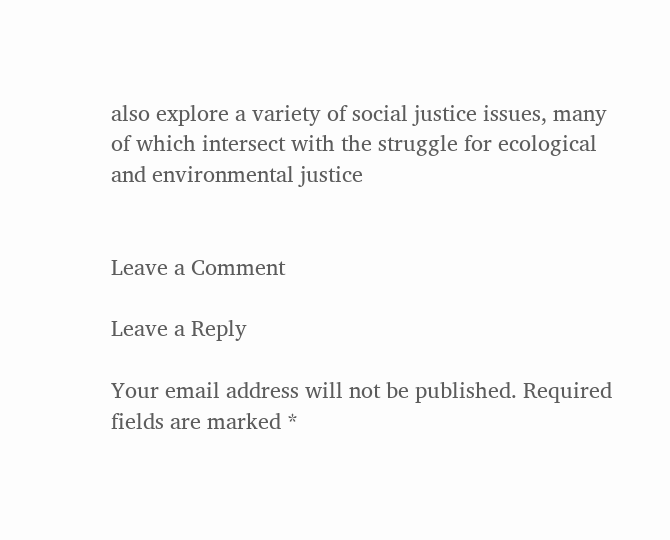also explore a variety of social justice issues, many of which intersect with the struggle for ecological and environmental justice


Leave a Comment

Leave a Reply

Your email address will not be published. Required fields are marked *